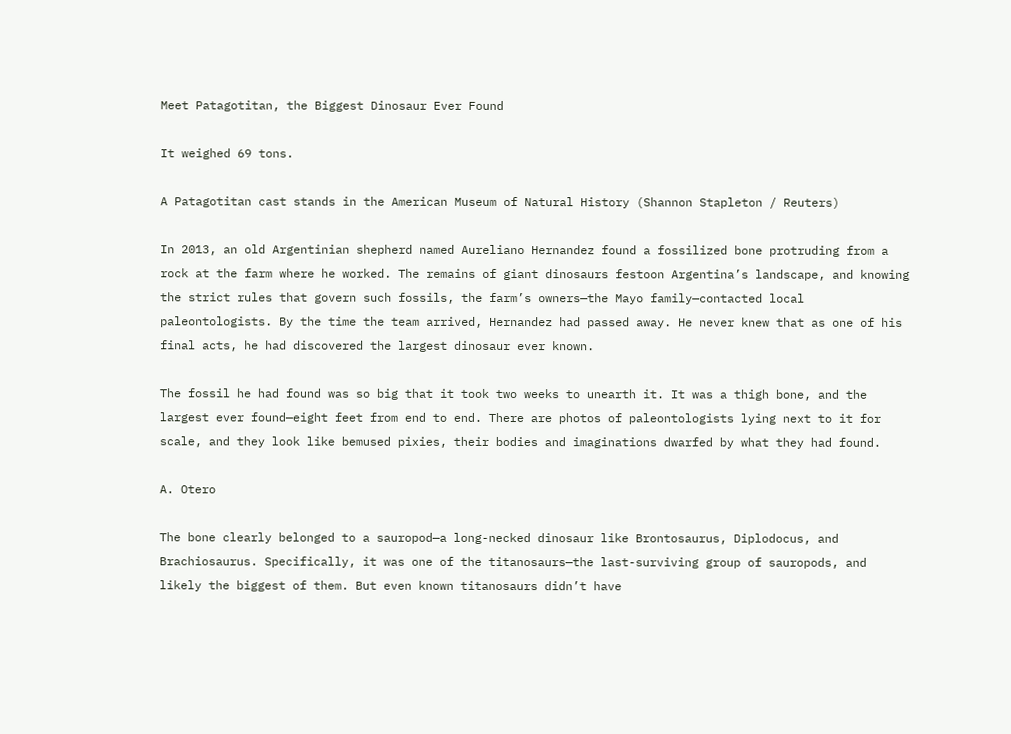Meet Patagotitan, the Biggest Dinosaur Ever Found

It weighed 69 tons.

A Patagotitan cast stands in the American Museum of Natural History (Shannon Stapleton / Reuters)

In 2013, an old Argentinian shepherd named Aureliano Hernandez found a fossilized bone protruding from a rock at the farm where he worked. The remains of giant dinosaurs festoon Argentina’s landscape, and knowing the strict rules that govern such fossils, the farm’s owners—the Mayo family—contacted local paleontologists. By the time the team arrived, Hernandez had passed away. He never knew that as one of his final acts, he had discovered the largest dinosaur ever known.

The fossil he had found was so big that it took two weeks to unearth it. It was a thigh bone, and the largest ever found—eight feet from end to end. There are photos of paleontologists lying next to it for scale, and they look like bemused pixies, their bodies and imaginations dwarfed by what they had found.

A. Otero

The bone clearly belonged to a sauropod—a long-necked dinosaur like Brontosaurus, Diplodocus, and Brachiosaurus. Specifically, it was one of the titanosaurs—the last-surviving group of sauropods, and likely the biggest of them. But even known titanosaurs didn’t have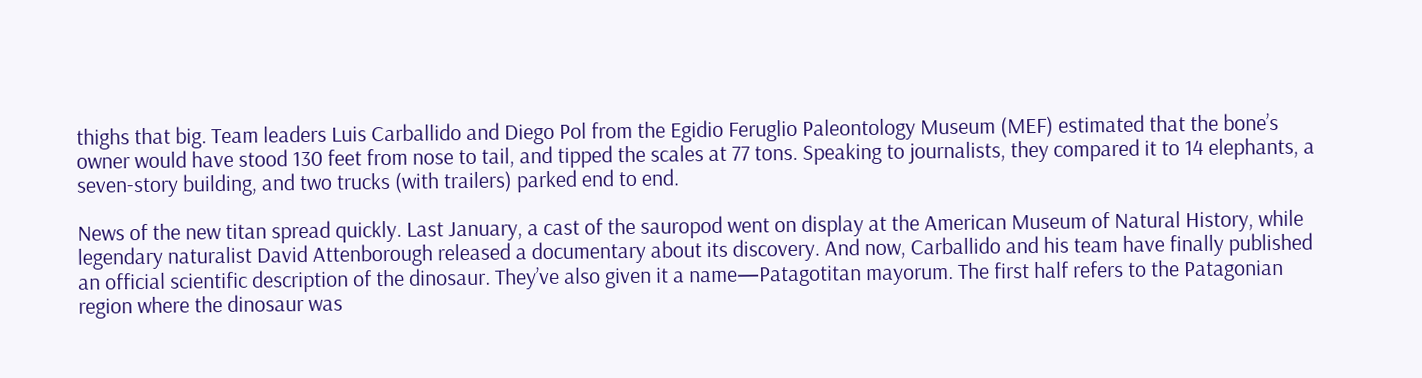thighs that big. Team leaders Luis Carballido and Diego Pol from the Egidio Feruglio Paleontology Museum (MEF) estimated that the bone’s owner would have stood 130 feet from nose to tail, and tipped the scales at 77 tons. Speaking to journalists, they compared it to 14 elephants, a seven-story building, and two trucks (with trailers) parked end to end.

News of the new titan spread quickly. Last January, a cast of the sauropod went on display at the American Museum of Natural History, while legendary naturalist David Attenborough released a documentary about its discovery. And now, Carballido and his team have finally published an official scientific description of the dinosaur. They’ve also given it a name—Patagotitan mayorum. The first half refers to the Patagonian region where the dinosaur was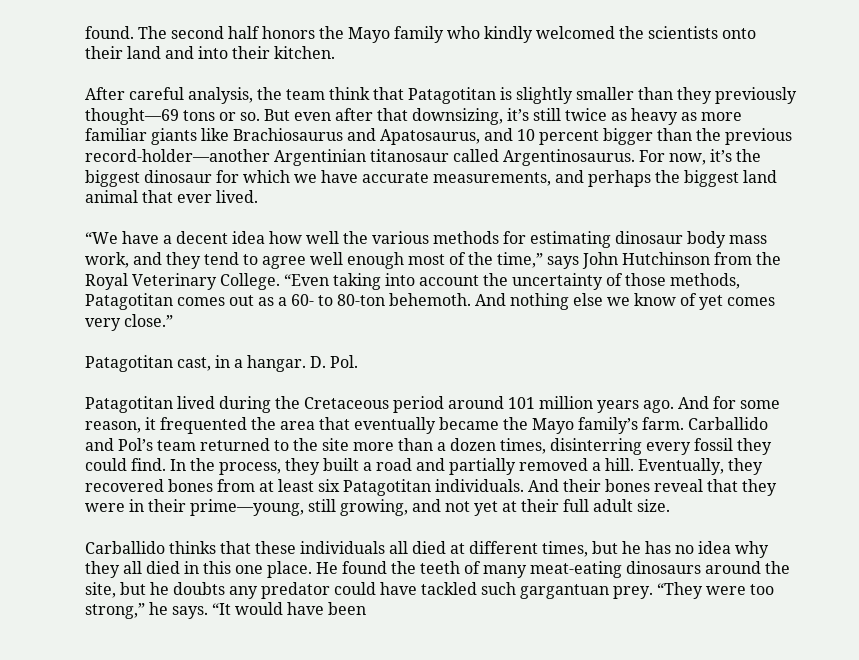found. The second half honors the Mayo family who kindly welcomed the scientists onto their land and into their kitchen.

After careful analysis, the team think that Patagotitan is slightly smaller than they previously thought—69 tons or so. But even after that downsizing, it’s still twice as heavy as more familiar giants like Brachiosaurus and Apatosaurus, and 10 percent bigger than the previous record-holder—another Argentinian titanosaur called Argentinosaurus. For now, it’s the biggest dinosaur for which we have accurate measurements, and perhaps the biggest land animal that ever lived.

“We have a decent idea how well the various methods for estimating dinosaur body mass work, and they tend to agree well enough most of the time,” says John Hutchinson from the Royal Veterinary College. “Even taking into account the uncertainty of those methods, Patagotitan comes out as a 60- to 80-ton behemoth. And nothing else we know of yet comes very close.”

Patagotitan cast, in a hangar. D. Pol.

Patagotitan lived during the Cretaceous period around 101 million years ago. And for some reason, it frequented the area that eventually became the Mayo family’s farm. Carballido and Pol’s team returned to the site more than a dozen times, disinterring every fossil they could find. In the process, they built a road and partially removed a hill. Eventually, they recovered bones from at least six Patagotitan individuals. And their bones reveal that they were in their prime—young, still growing, and not yet at their full adult size.

Carballido thinks that these individuals all died at different times, but he has no idea why they all died in this one place. He found the teeth of many meat-eating dinosaurs around the site, but he doubts any predator could have tackled such gargantuan prey. “They were too strong,” he says. “It would have been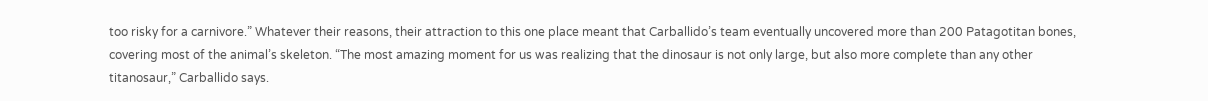too risky for a carnivore.” Whatever their reasons, their attraction to this one place meant that Carballido’s team eventually uncovered more than 200 Patagotitan bones, covering most of the animal’s skeleton. “The most amazing moment for us was realizing that the dinosaur is not only large, but also more complete than any other titanosaur,” Carballido says.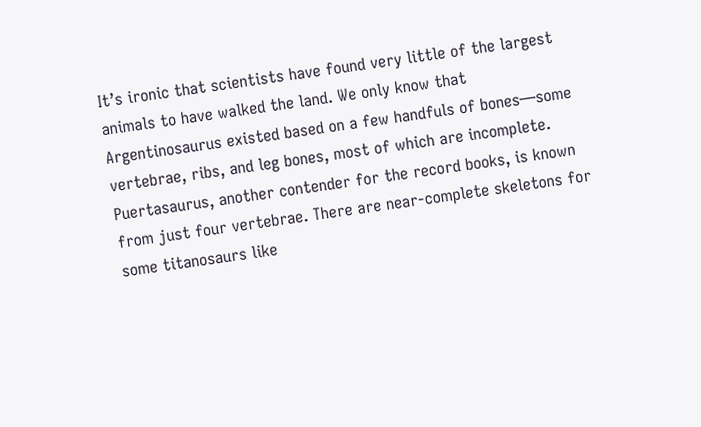It’s ironic that scientists have found very little of the largest animals to have walked the land. We only know that Argentinosaurus existed based on a few handfuls of bones—some vertebrae, ribs, and leg bones, most of which are incomplete. Puertasaurus, another contender for the record books, is known from just four vertebrae. There are near-complete skeletons for some titanosaurs like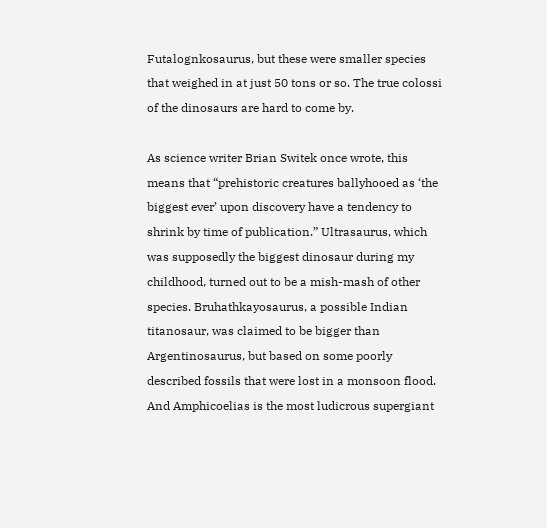Futalognkosaurus, but these were smaller species that weighed in at just 50 tons or so. The true colossi of the dinosaurs are hard to come by.

As science writer Brian Switek once wrote, this means that “prehistoric creatures ballyhooed as ‘the biggest ever’ upon discovery have a tendency to shrink by time of publication.” Ultrasaurus, which was supposedly the biggest dinosaur during my childhood, turned out to be a mish-mash of other species. Bruhathkayosaurus, a possible Indian titanosaur, was claimed to be bigger than Argentinosaurus, but based on some poorly described fossils that were lost in a monsoon flood. And Amphicoelias is the most ludicrous supergiant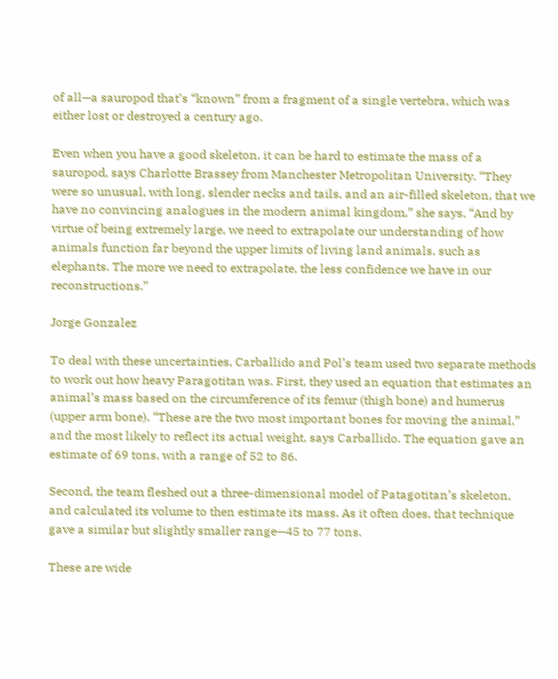of all—a sauropod that’s “known” from a fragment of a single vertebra, which was either lost or destroyed a century ago.

Even when you have a good skeleton, it can be hard to estimate the mass of a sauropod, says Charlotte Brassey from Manchester Metropolitan University. “They were so unusual, with long, slender necks and tails, and an air-filled skeleton, that we have no convincing analogues in the modern animal kingdom,” she says. “And by virtue of being extremely large, we need to extrapolate our understanding of how animals function far beyond the upper limits of living land animals, such as elephants. The more we need to extrapolate, the less confidence we have in our reconstructions.”

Jorge Gonzalez

To deal with these uncertainties, Carballido and Pol’s team used two separate methods to work out how heavy Paragotitan was. First, they used an equation that estimates an animal’s mass based on the circumference of its femur (thigh bone) and humerus (upper arm bone). “These are the two most important bones for moving the animal,” and the most likely to reflect its actual weight, says Carballido. The equation gave an estimate of 69 tons, with a range of 52 to 86.

Second, the team fleshed out a three-dimensional model of Patagotitan’s skeleton, and calculated its volume to then estimate its mass. As it often does, that technique gave a similar but slightly smaller range—45 to 77 tons.

These are wide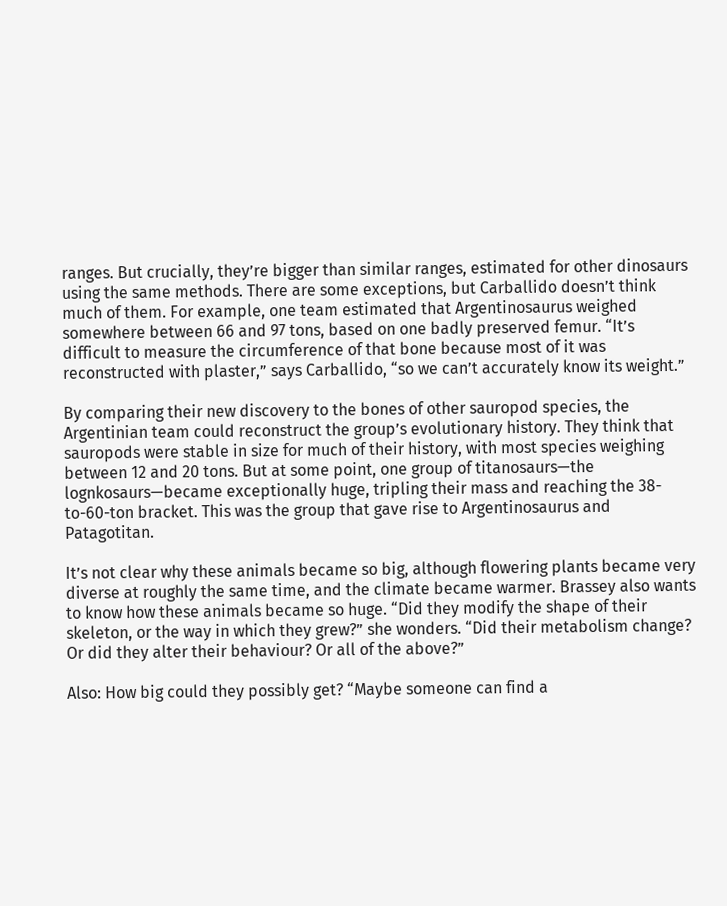ranges. But crucially, they’re bigger than similar ranges, estimated for other dinosaurs using the same methods. There are some exceptions, but Carballido doesn’t think much of them. For example, one team estimated that Argentinosaurus weighed somewhere between 66 and 97 tons, based on one badly preserved femur. “It’s difficult to measure the circumference of that bone because most of it was reconstructed with plaster,” says Carballido, “so we can’t accurately know its weight.”

By comparing their new discovery to the bones of other sauropod species, the Argentinian team could reconstruct the group’s evolutionary history. They think that sauropods were stable in size for much of their history, with most species weighing between 12 and 20 tons. But at some point, one group of titanosaurs—the lognkosaurs—became exceptionally huge, tripling their mass and reaching the 38-to-60-ton bracket. This was the group that gave rise to Argentinosaurus and Patagotitan.

It’s not clear why these animals became so big, although flowering plants became very diverse at roughly the same time, and the climate became warmer. Brassey also wants to know how these animals became so huge. “Did they modify the shape of their skeleton, or the way in which they grew?” she wonders. “Did their metabolism change? Or did they alter their behaviour? Or all of the above?”

Also: How big could they possibly get? “Maybe someone can find a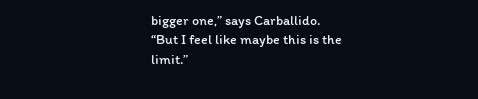bigger one,” says Carballido. “But I feel like maybe this is the limit.”